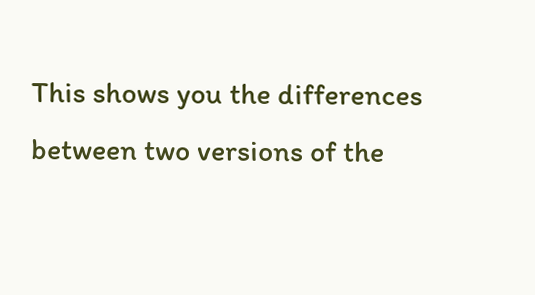This shows you the differences between two versions of the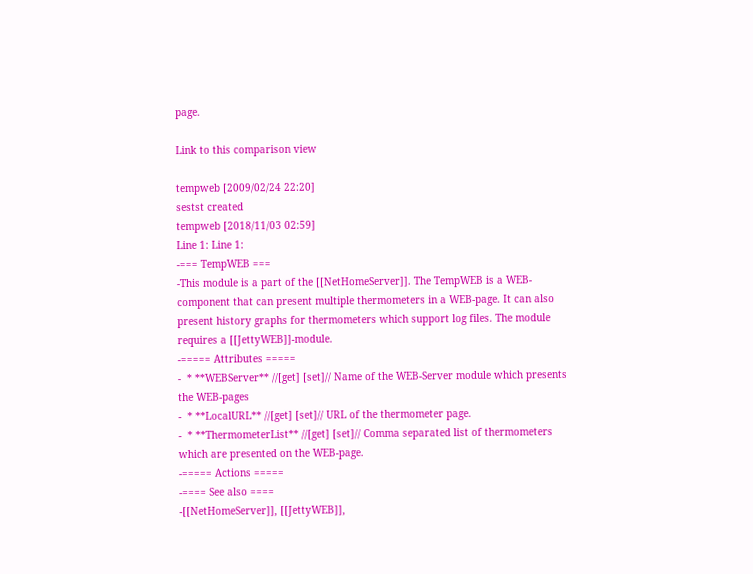page.

Link to this comparison view

tempweb [2009/02/24 22:20]
sestst created
tempweb [2018/11/03 02:59]
Line 1: Line 1:
-=== TempWEB ===
-This module is a part of the [[NetHomeServer]]. The TempWEB is a WEB-component that can present multiple thermometers in a WEB-page. It can also present history graphs for thermometers which support log files. The module requires a [[JettyWEB]]-module.
-===== Attributes =====
-  * **WEBServer** //[get] [set]// Name of the WEB-Server module which presents the WEB-pages
-  * **LocalURL** //[get] [set]// URL of the thermometer page.
-  * **ThermometerList** //[get] [set]// Comma separated list of thermometers which are presented on the WEB-page.
-===== Actions =====
-==== See also ====
-[[NetHomeServer]], [[JettyWEB]],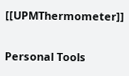[[UPMThermometer]]

Personal Tools